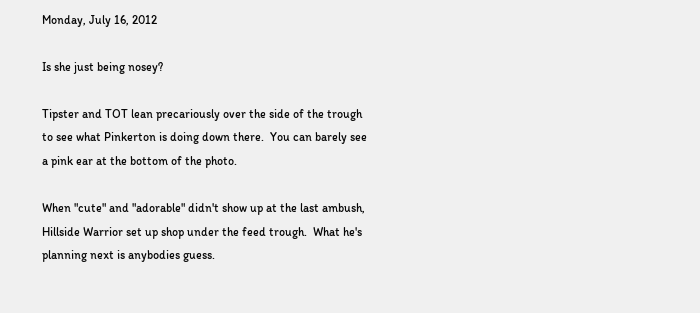Monday, July 16, 2012

Is she just being nosey?

Tipster and TOT lean precariously over the side of the trough to see what Pinkerton is doing down there.  You can barely see a pink ear at the bottom of the photo.

When "cute" and "adorable" didn't show up at the last ambush, Hillside Warrior set up shop under the feed trough.  What he's planning next is anybodies guess.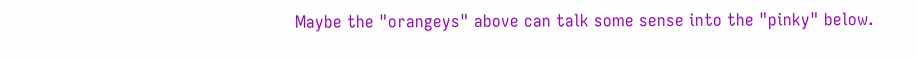Maybe the "orangeys" above can talk some sense into the "pinky" below.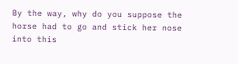By the way, why do you suppose the horse had to go and stick her nose into this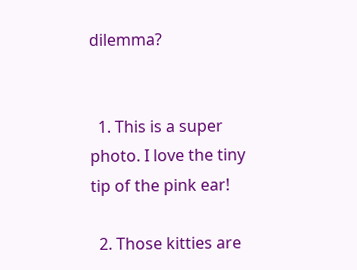dilemma?


  1. This is a super photo. I love the tiny tip of the pink ear!

  2. Those kitties are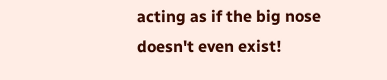acting as if the big nose doesn't even exist!